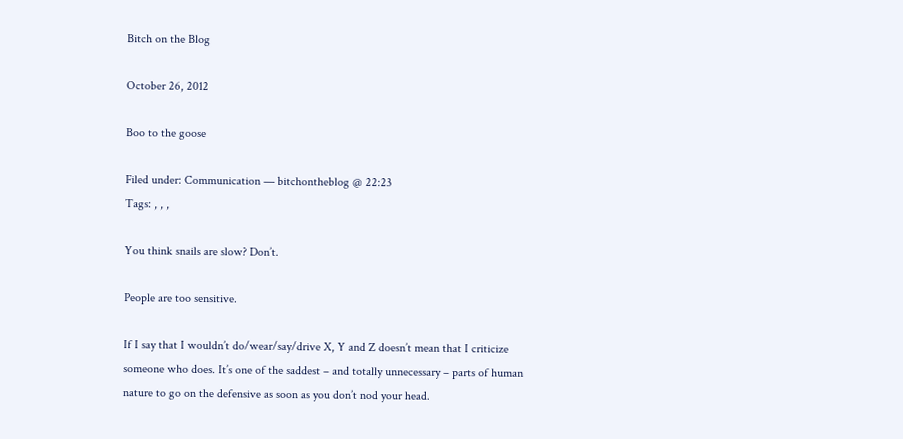Bitch on the Blog

October 26, 2012

Boo to the goose

Filed under: Communication — bitchontheblog @ 22:23
Tags: , , ,

You think snails are slow? Don’t.

People are too sensitive.

If I say that I wouldn’t do/wear/say/drive X, Y and Z doesn’t mean that I criticize someone who does. It’s one of the saddest – and totally unnecessary – parts of human nature to go on the defensive as soon as you don’t nod your head.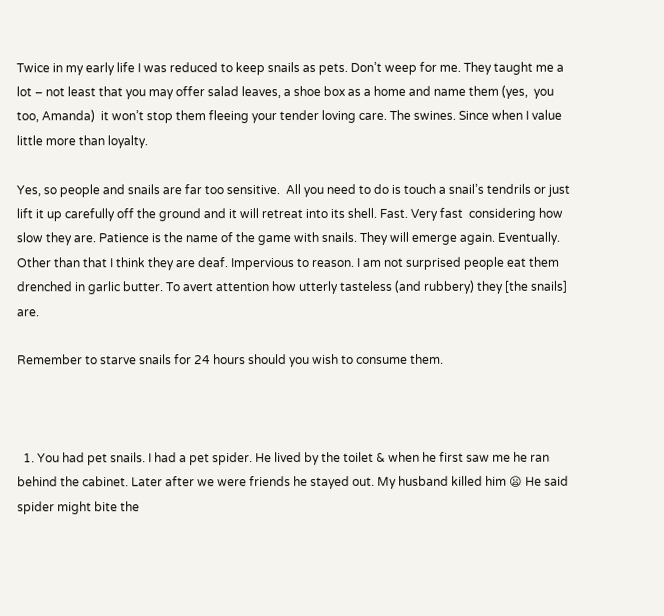Twice in my early life I was reduced to keep snails as pets. Don’t weep for me. They taught me a lot – not least that you may offer salad leaves, a shoe box as a home and name them (yes,  you too, Amanda)  it won’t stop them fleeing your tender loving care. The swines. Since when I value little more than loyalty.

Yes, so people and snails are far too sensitive.  All you need to do is touch a snail’s tendrils or just lift it up carefully off the ground and it will retreat into its shell. Fast. Very fast  considering how slow they are. Patience is the name of the game with snails. They will emerge again. Eventually. Other than that I think they are deaf. Impervious to reason. I am not surprised people eat them drenched in garlic butter. To avert attention how utterly tasteless (and rubbery) they [the snails] are.

Remember to starve snails for 24 hours should you wish to consume them.



  1. You had pet snails. I had a pet spider. He lived by the toilet & when he first saw me he ran behind the cabinet. Later after we were friends he stayed out. My husband killed him 😦 He said spider might bite the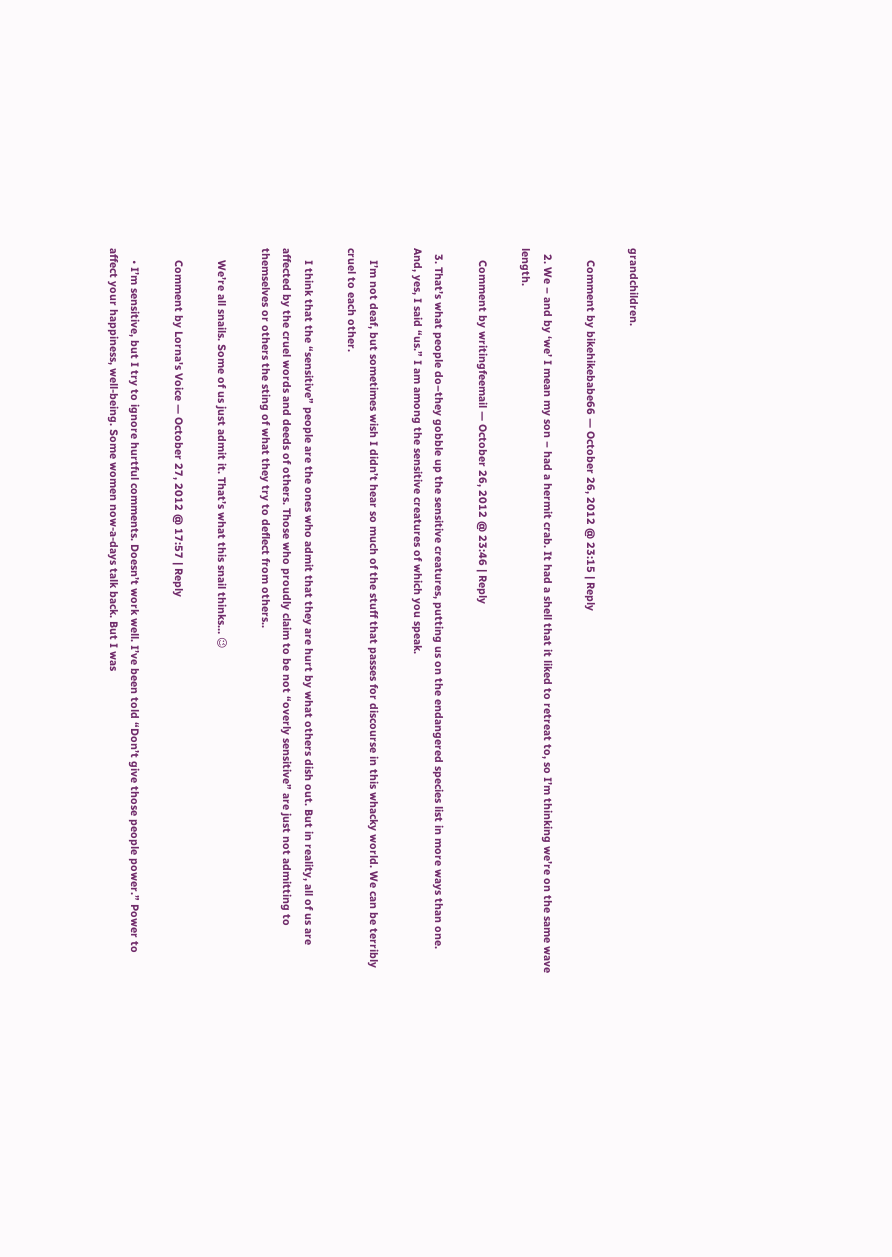grandchildren.

    Comment by bikehikebabe66 — October 26, 2012 @ 23:15 | Reply

  2. We – and by ‘we’ I mean my son – had a hermit crab. It had a shell that it liked to retreat to, so I’m thinking we’re on the same wave length.

    Comment by writingfeemail — October 26, 2012 @ 23:46 | Reply

  3. That’s what people do–they gobble up the sensitive creatures, putting us on the endangered species list in more ways than one. And, yes, I said “us.” I am among the sensitive creatures of which you speak.

    I’m not deaf, but sometimes wish I didn’t hear so much of the stuff that passes for discourse in this whacky world. We can be terribly cruel to each other.

    I think that the “sensitive” people are the ones who admit that they are hurt by what others dish out. But in reality, all of us are affected by the cruel words and deeds of others. Those who proudly claim to be not “overly sensitive” are just not admitting to themselves or others the sting of what they try to deflect from others..

    We’re all snails. Some of us just admit it. That’s what this snail thinks… 😉

    Comment by Lorna's Voice — October 27, 2012 @ 17:57 | Reply

    • I’m sensitive, but I try to ignore hurtful comments. Doesn’t work well. I’ve been told “Don’t give those people power.” Power to affect your happiness, well-being. Some women now-a-days talk back. But I was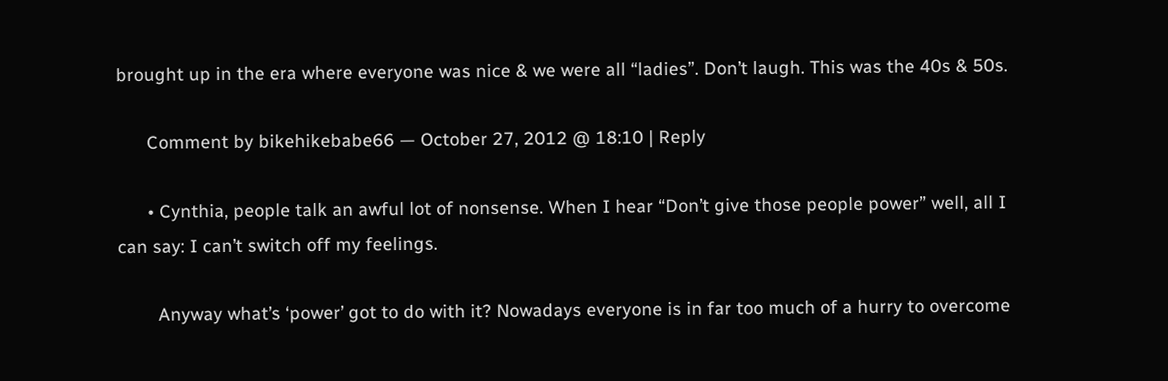brought up in the era where everyone was nice & we were all “ladies”. Don’t laugh. This was the 40s & 50s.

      Comment by bikehikebabe66 — October 27, 2012 @ 18:10 | Reply

      • Cynthia, people talk an awful lot of nonsense. When I hear “Don’t give those people power” well, all I can say: I can’t switch off my feelings.

        Anyway what’s ‘power’ got to do with it? Nowadays everyone is in far too much of a hurry to overcome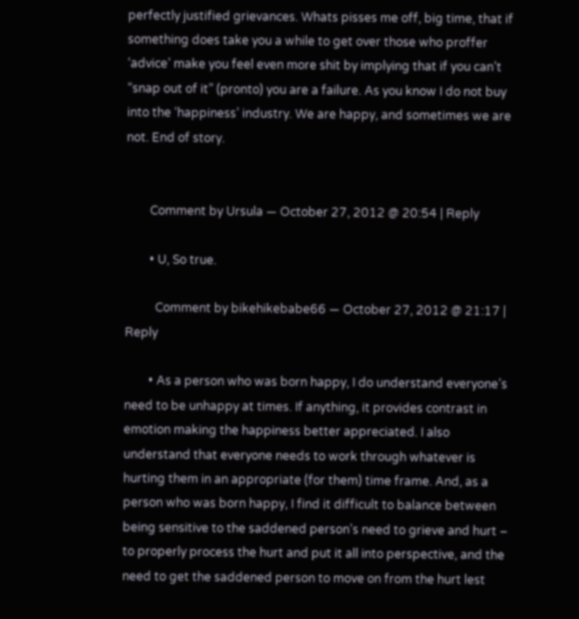perfectly justified grievances. Whats pisses me off, big time, that if something does take you a while to get over those who proffer ‘advice’ make you feel even more shit by implying that if you can’t “snap out of it” (pronto) you are a failure. As you know I do not buy into the ‘happiness’ industry. We are happy, and sometimes we are not. End of story.


        Comment by Ursula — October 27, 2012 @ 20:54 | Reply

        • U, So true.

          Comment by bikehikebabe66 — October 27, 2012 @ 21:17 | Reply

        • As a person who was born happy, I do understand everyone’s need to be unhappy at times. If anything, it provides contrast in emotion making the happiness better appreciated. I also understand that everyone needs to work through whatever is hurting them in an appropriate (for them) time frame. And, as a person who was born happy, I find it difficult to balance between being sensitive to the saddened person’s need to grieve and hurt – to properly process the hurt and put it all into perspective, and the need to get the saddened person to move on from the hurt lest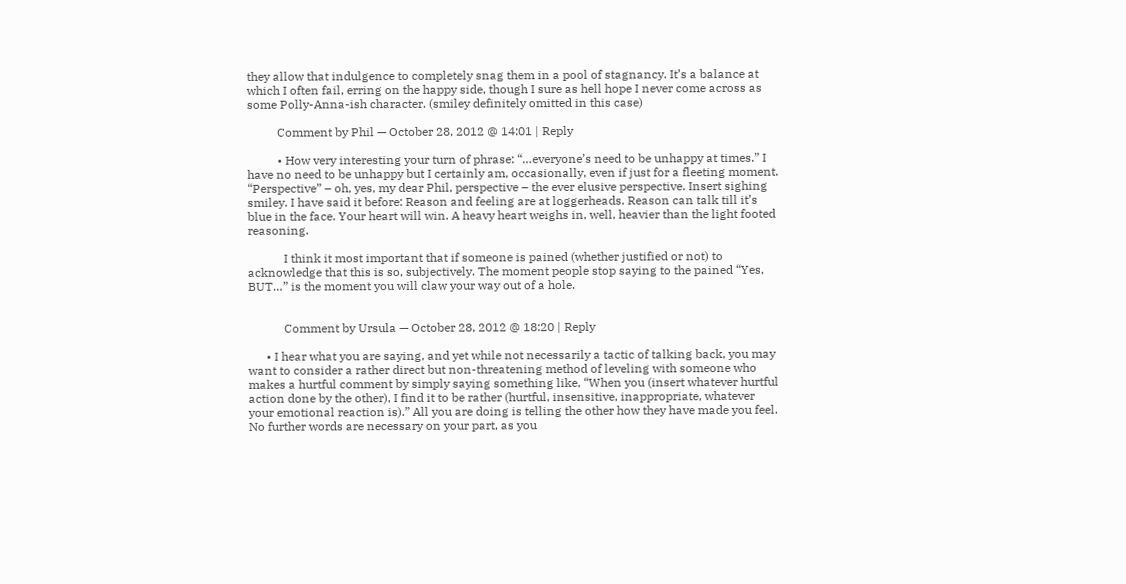they allow that indulgence to completely snag them in a pool of stagnancy. It’s a balance at which I often fail, erring on the happy side, though I sure as hell hope I never come across as some Polly-Anna-ish character. (smiley definitely omitted in this case)

          Comment by Phil — October 28, 2012 @ 14:01 | Reply

          • How very interesting your turn of phrase: “…everyone’s need to be unhappy at times.” I have no need to be unhappy but I certainly am, occasionally, even if just for a fleeting moment. “Perspective” – oh, yes, my dear Phil, perspective – the ever elusive perspective. Insert sighing smiley. I have said it before: Reason and feeling are at loggerheads. Reason can talk till it’s blue in the face. Your heart will win. A heavy heart weighs in, well, heavier than the light footed reasoning.

            I think it most important that if someone is pained (whether justified or not) to acknowledge that this is so, subjectively. The moment people stop saying to the pained “Yes, BUT…” is the moment you will claw your way out of a hole.


            Comment by Ursula — October 28, 2012 @ 18:20 | Reply

      • I hear what you are saying, and yet while not necessarily a tactic of talking back, you may want to consider a rather direct but non-threatening method of leveling with someone who makes a hurtful comment by simply saying something like, “When you (insert whatever hurtful action done by the other), I find it to be rather (hurtful, insensitive, inappropriate, whatever your emotional reaction is).” All you are doing is telling the other how they have made you feel. No further words are necessary on your part, as you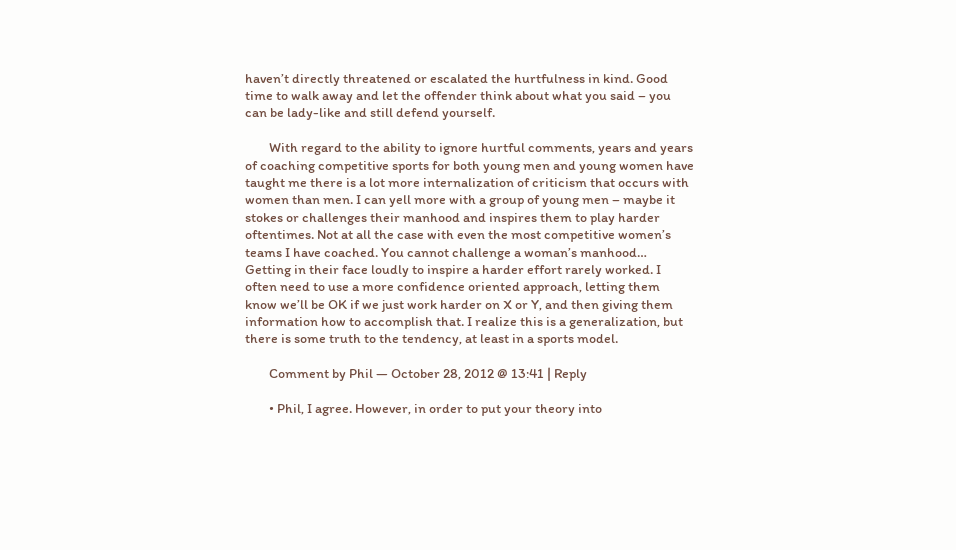haven’t directly threatened or escalated the hurtfulness in kind. Good time to walk away and let the offender think about what you said – you can be lady-like and still defend yourself.

        With regard to the ability to ignore hurtful comments, years and years of coaching competitive sports for both young men and young women have taught me there is a lot more internalization of criticism that occurs with women than men. I can yell more with a group of young men – maybe it stokes or challenges their manhood and inspires them to play harder oftentimes. Not at all the case with even the most competitive women’s teams I have coached. You cannot challenge a woman’s manhood… Getting in their face loudly to inspire a harder effort rarely worked. I often need to use a more confidence oriented approach, letting them know we’ll be OK if we just work harder on X or Y, and then giving them information how to accomplish that. I realize this is a generalization, but there is some truth to the tendency, at least in a sports model.

        Comment by Phil — October 28, 2012 @ 13:41 | Reply

        • Phil, I agree. However, in order to put your theory into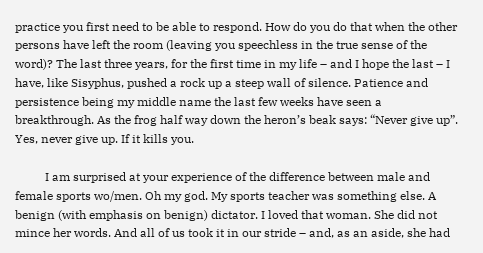practice you first need to be able to respond. How do you do that when the other persons have left the room (leaving you speechless in the true sense of the word)? The last three years, for the first time in my life – and I hope the last – I have, like Sisyphus, pushed a rock up a steep wall of silence. Patience and persistence being my middle name the last few weeks have seen a breakthrough. As the frog half way down the heron’s beak says: “Never give up”. Yes, never give up. If it kills you.

          I am surprised at your experience of the difference between male and female sports wo/men. Oh my god. My sports teacher was something else. A benign (with emphasis on benign) dictator. I loved that woman. She did not mince her words. And all of us took it in our stride – and, as an aside, she had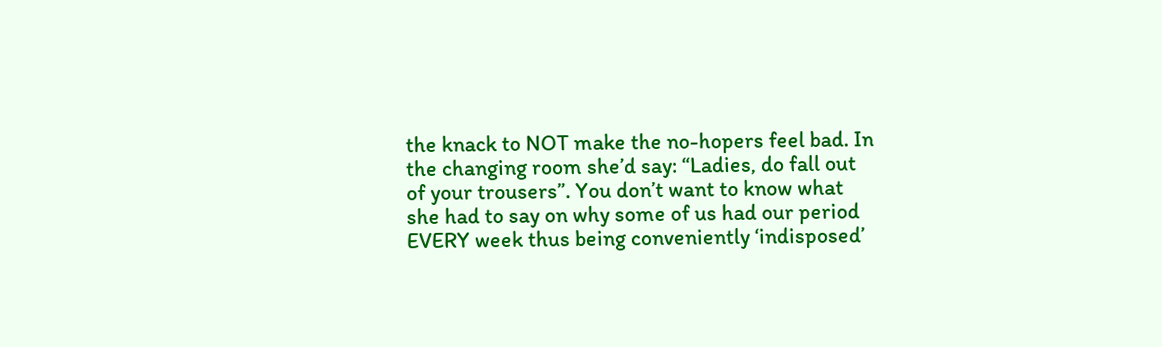the knack to NOT make the no-hopers feel bad. In the changing room she’d say: “Ladies, do fall out of your trousers”. You don’t want to know what she had to say on why some of us had our period EVERY week thus being conveniently ‘indisposed’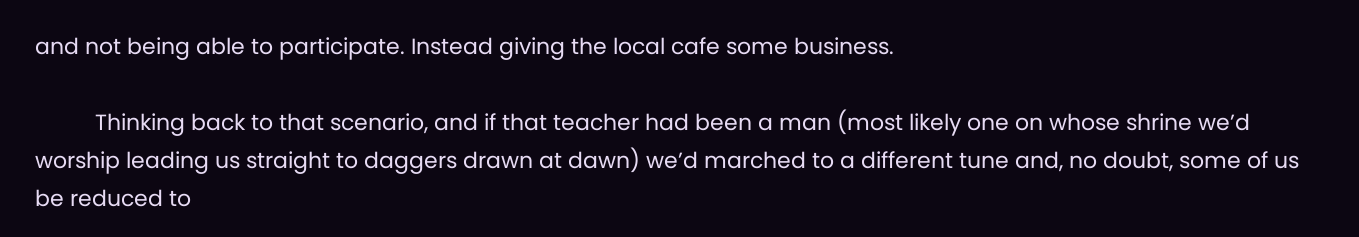and not being able to participate. Instead giving the local cafe some business.

          Thinking back to that scenario, and if that teacher had been a man (most likely one on whose shrine we’d worship leading us straight to daggers drawn at dawn) we’d marched to a different tune and, no doubt, some of us be reduced to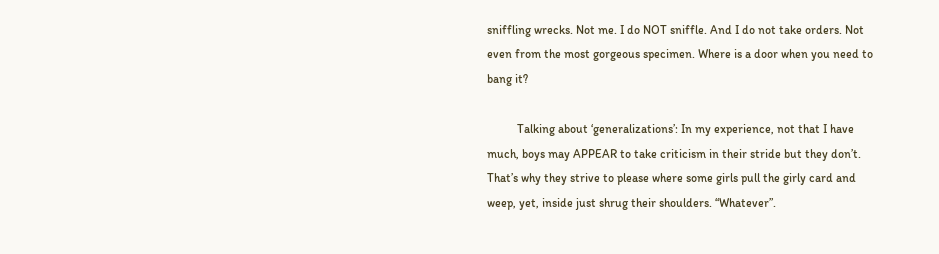sniffling wrecks. Not me. I do NOT sniffle. And I do not take orders. Not even from the most gorgeous specimen. Where is a door when you need to bang it?

          Talking about ‘generalizations’: In my experience, not that I have much, boys may APPEAR to take criticism in their stride but they don’t. That’s why they strive to please where some girls pull the girly card and weep, yet, inside just shrug their shoulders. “Whatever”.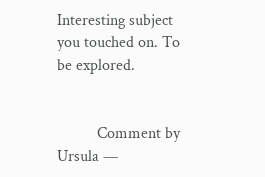Interesting subject you touched on. To be explored.


          Comment by Ursula —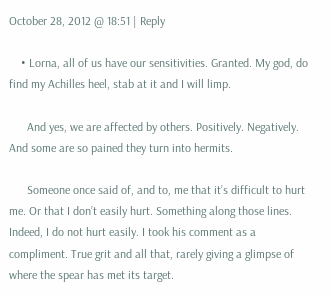October 28, 2012 @ 18:51 | Reply

    • Lorna, all of us have our sensitivities. Granted. My god, do find my Achilles heel, stab at it and I will limp.

      And yes, we are affected by others. Positively. Negatively. And some are so pained they turn into hermits.

      Someone once said of, and to, me that it’s difficult to hurt me. Or that I don’t easily hurt. Something along those lines. Indeed, I do not hurt easily. I took his comment as a compliment. True grit and all that, rarely giving a glimpse of where the spear has met its target.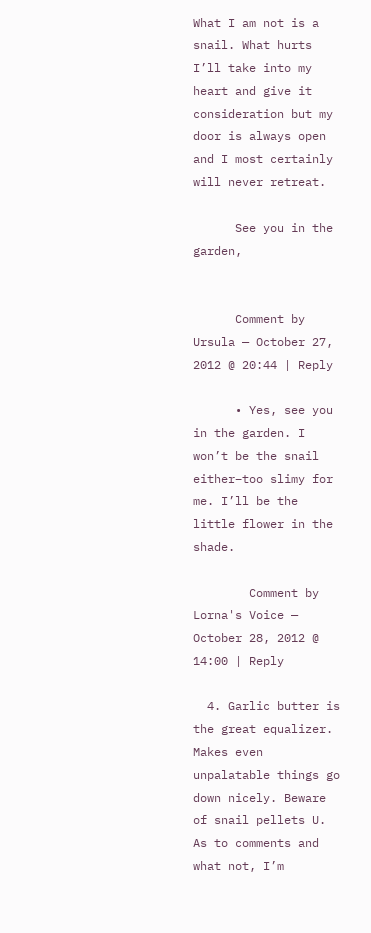What I am not is a snail. What hurts I’ll take into my heart and give it consideration but my door is always open and I most certainly will never retreat.

      See you in the garden,


      Comment by Ursula — October 27, 2012 @ 20:44 | Reply

      • Yes, see you in the garden. I won’t be the snail either–too slimy for me. I’ll be the little flower in the shade.

        Comment by Lorna's Voice — October 28, 2012 @ 14:00 | Reply

  4. Garlic butter is the great equalizer. Makes even unpalatable things go down nicely. Beware of snail pellets U. As to comments and what not, I’m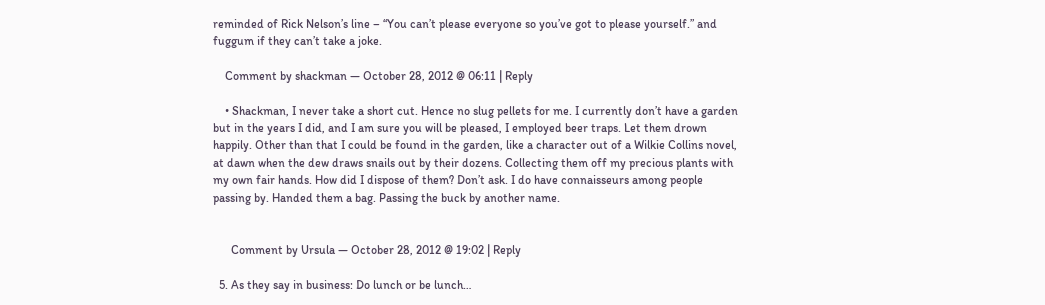reminded of Rick Nelson’s line – “You can’t please everyone so you’ve got to please yourself.” and fuggum if they can’t take a joke.

    Comment by shackman — October 28, 2012 @ 06:11 | Reply

    • Shackman, I never take a short cut. Hence no slug pellets for me. I currently don’t have a garden but in the years I did, and I am sure you will be pleased, I employed beer traps. Let them drown happily. Other than that I could be found in the garden, like a character out of a Wilkie Collins novel, at dawn when the dew draws snails out by their dozens. Collecting them off my precious plants with my own fair hands. How did I dispose of them? Don’t ask. I do have connaisseurs among people passing by. Handed them a bag. Passing the buck by another name.


      Comment by Ursula — October 28, 2012 @ 19:02 | Reply

  5. As they say in business: Do lunch or be lunch…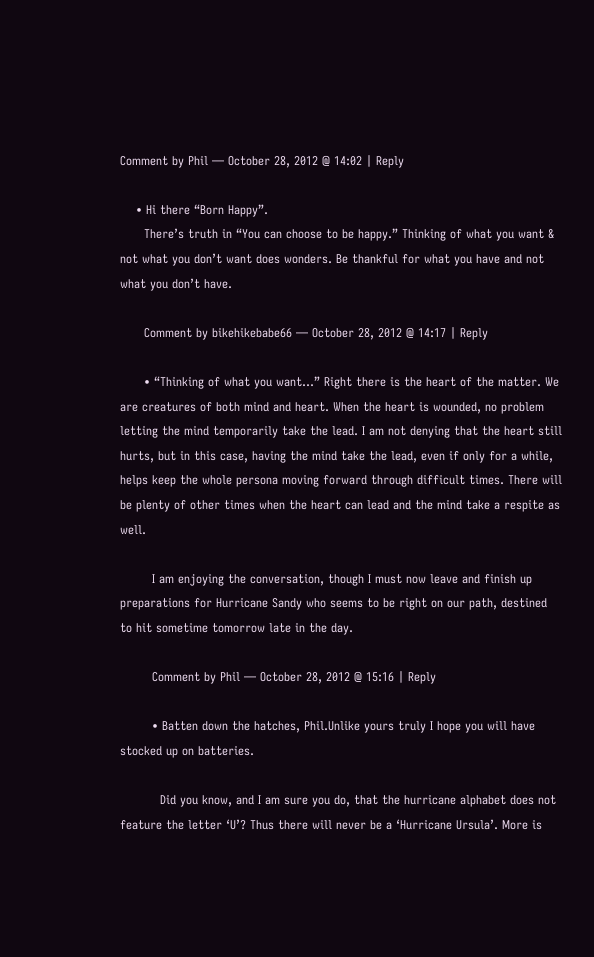Comment by Phil — October 28, 2012 @ 14:02 | Reply

    • Hi there “Born Happy”.
      There’s truth in “You can choose to be happy.” Thinking of what you want & not what you don’t want does wonders. Be thankful for what you have and not what you don’t have.

      Comment by bikehikebabe66 — October 28, 2012 @ 14:17 | Reply

      • “Thinking of what you want…” Right there is the heart of the matter. We are creatures of both mind and heart. When the heart is wounded, no problem letting the mind temporarily take the lead. I am not denying that the heart still hurts, but in this case, having the mind take the lead, even if only for a while, helps keep the whole persona moving forward through difficult times. There will be plenty of other times when the heart can lead and the mind take a respite as well.

        I am enjoying the conversation, though I must now leave and finish up preparations for Hurricane Sandy who seems to be right on our path, destined to hit sometime tomorrow late in the day.

        Comment by Phil — October 28, 2012 @ 15:16 | Reply

        • Batten down the hatches, Phil.Unlike yours truly I hope you will have stocked up on batteries.

          Did you know, and I am sure you do, that the hurricane alphabet does not feature the letter ‘U’? Thus there will never be a ‘Hurricane Ursula’. More is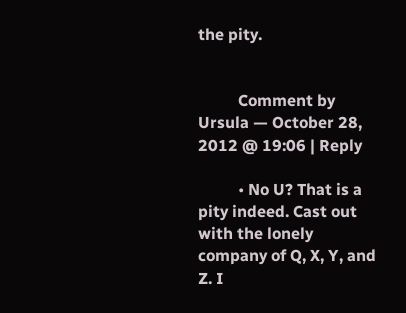the pity.


          Comment by Ursula — October 28, 2012 @ 19:06 | Reply

          • No U? That is a pity indeed. Cast out with the lonely company of Q, X, Y, and Z. I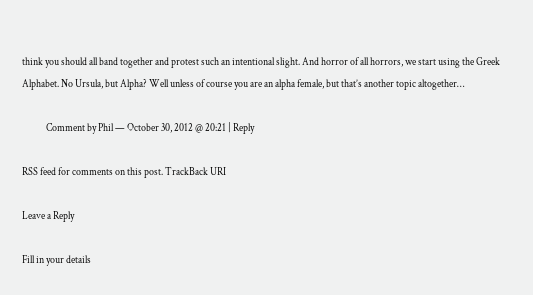think you should all band together and protest such an intentional slight. And horror of all horrors, we start using the Greek Alphabet. No Ursula, but Alpha? Well unless of course you are an alpha female, but that’s another topic altogether…

            Comment by Phil — October 30, 2012 @ 20:21 | Reply

RSS feed for comments on this post. TrackBack URI

Leave a Reply

Fill in your details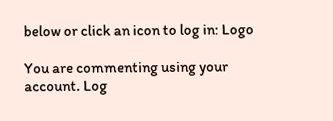below or click an icon to log in: Logo

You are commenting using your account. Log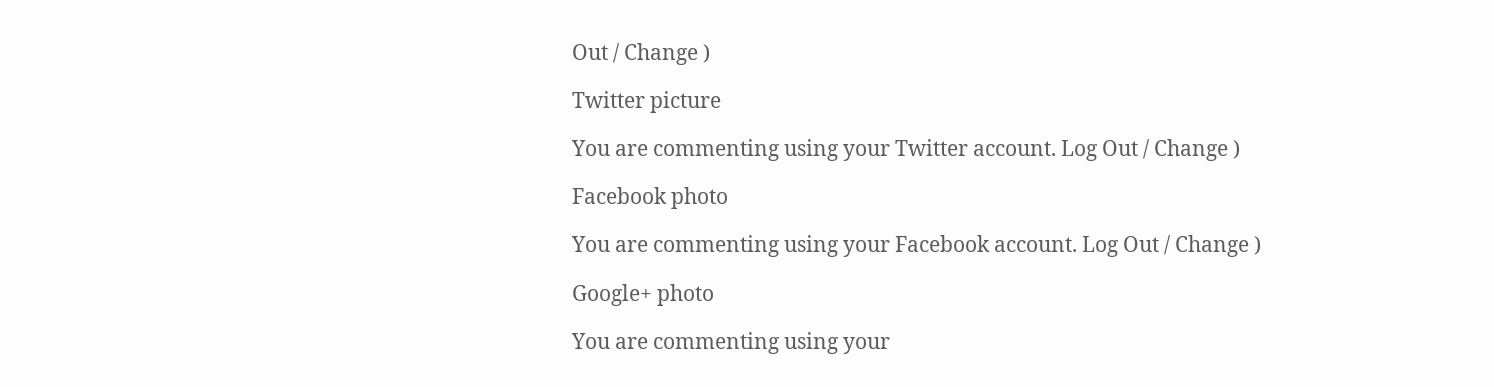Out / Change )

Twitter picture

You are commenting using your Twitter account. Log Out / Change )

Facebook photo

You are commenting using your Facebook account. Log Out / Change )

Google+ photo

You are commenting using your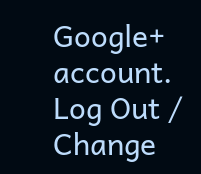Google+ account. Log Out / Change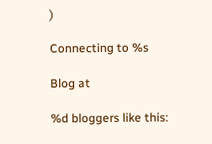)

Connecting to %s

Blog at

%d bloggers like this: